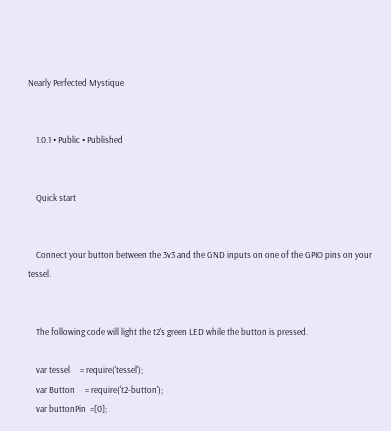Nearly Perfected Mystique


    1.0.1 • Public • Published


    Quick start


    Connect your button between the 3v3 and the GND inputs on one of the GPIO pins on your tessel.


    The following code will light the t2's green LED while the button is pressed.

    var tessel     = require('tessel');
    var Button     = require('t2-button');
    var buttonPin  =[0];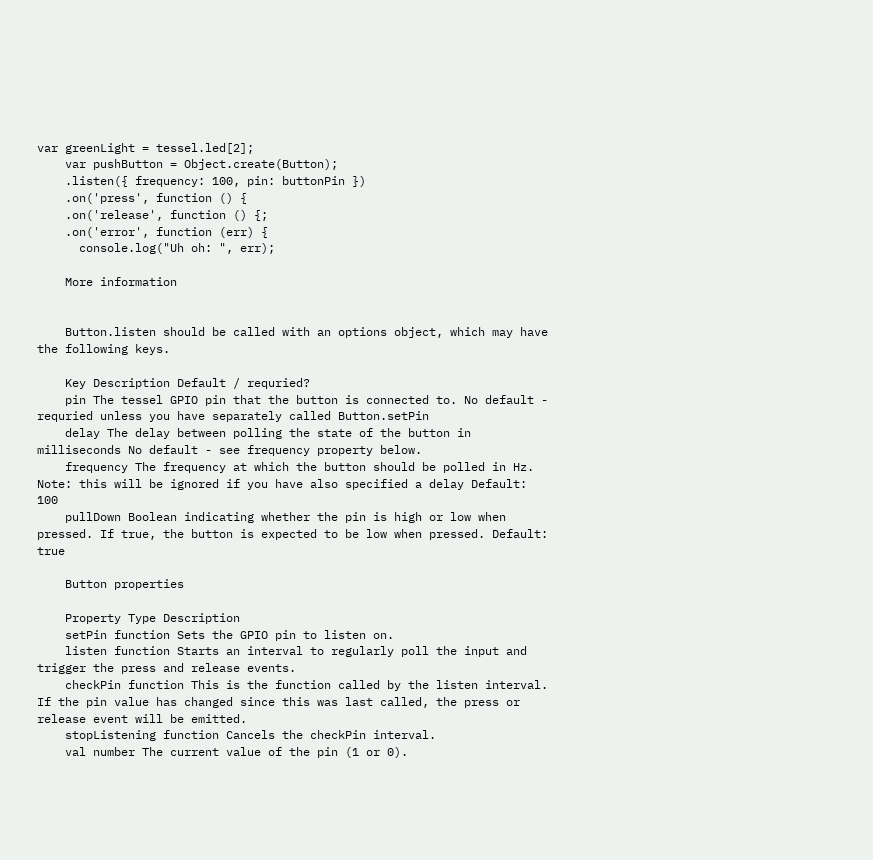var greenLight = tessel.led[2];
    var pushButton = Object.create(Button);
    .listen({ frequency: 100, pin: buttonPin })
    .on('press', function () {
    .on('release', function () {;
    .on('error', function (err) {
      console.log("Uh oh: ", err);

    More information


    Button.listen should be called with an options object, which may have the following keys.

    Key Description Default / requried?
    pin The tessel GPIO pin that the button is connected to. No default - requried unless you have separately called Button.setPin
    delay The delay between polling the state of the button in milliseconds No default - see frequency property below.
    frequency The frequency at which the button should be polled in Hz. Note: this will be ignored if you have also specified a delay Default: 100
    pullDown Boolean indicating whether the pin is high or low when pressed. If true, the button is expected to be low when pressed. Default: true

    Button properties

    Property Type Description
    setPin function Sets the GPIO pin to listen on.
    listen function Starts an interval to regularly poll the input and trigger the press and release events.
    checkPin function This is the function called by the listen interval. If the pin value has changed since this was last called, the press or release event will be emitted.
    stopListening function Cancels the checkPin interval.
    val number The current value of the pin (1 or 0).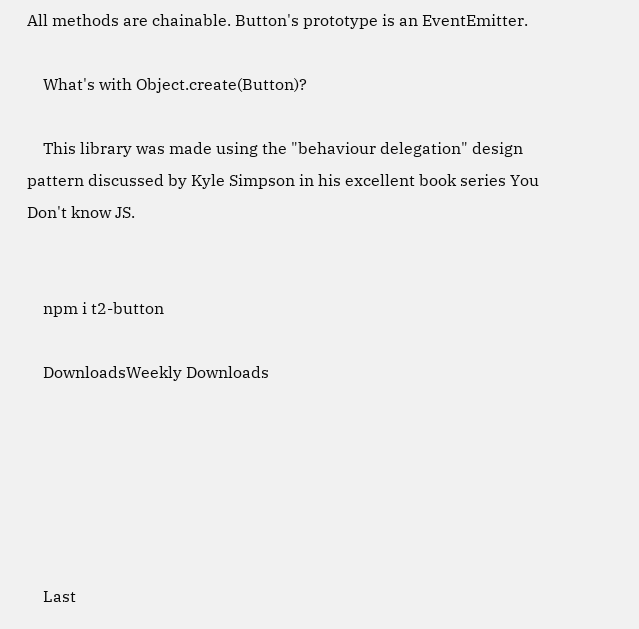All methods are chainable. Button's prototype is an EventEmitter.

    What's with Object.create(Button)?

    This library was made using the "behaviour delegation" design pattern discussed by Kyle Simpson in his excellent book series You Don't know JS.


    npm i t2-button

    DownloadsWeekly Downloads






    Last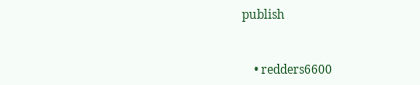publish


    • redders6600